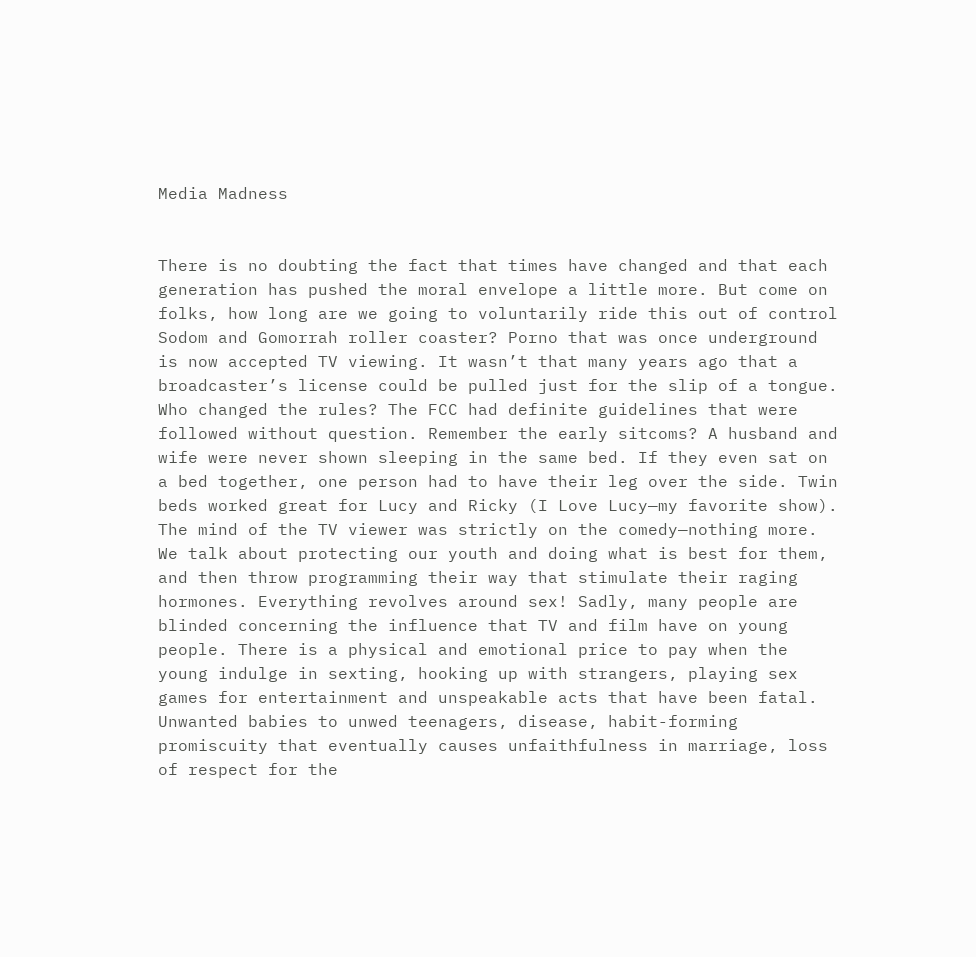Media Madness


There is no doubting the fact that times have changed and that each generation has pushed the moral envelope a little more. But come on folks, how long are we going to voluntarily ride this out of control Sodom and Gomorrah roller coaster? Porno that was once underground is now accepted TV viewing. It wasn’t that many years ago that a broadcaster’s license could be pulled just for the slip of a tongue.
Who changed the rules? The FCC had definite guidelines that were followed without question. Remember the early sitcoms? A husband and wife were never shown sleeping in the same bed. If they even sat on a bed together, one person had to have their leg over the side. Twin beds worked great for Lucy and Ricky (I Love Lucy—my favorite show). The mind of the TV viewer was strictly on the comedy—nothing more.
We talk about protecting our youth and doing what is best for them, and then throw programming their way that stimulate their raging hormones. Everything revolves around sex! Sadly, many people are blinded concerning the influence that TV and film have on young people. There is a physical and emotional price to pay when the young indulge in sexting, hooking up with strangers, playing sex games for entertainment and unspeakable acts that have been fatal. Unwanted babies to unwed teenagers, disease, habit-forming promiscuity that eventually causes unfaithfulness in marriage, loss of respect for the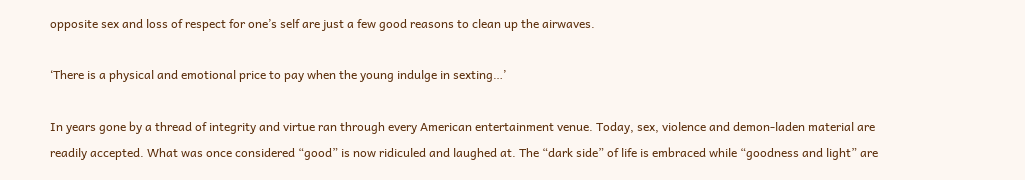opposite sex and loss of respect for one’s self are just a few good reasons to clean up the airwaves.

‘There is a physical and emotional price to pay when the young indulge in sexting…’

In years gone by a thread of integrity and virtue ran through every American entertainment venue. Today, sex, violence and demon-laden material are readily accepted. What was once considered “good” is now ridiculed and laughed at. The “dark side” of life is embraced while “goodness and light” are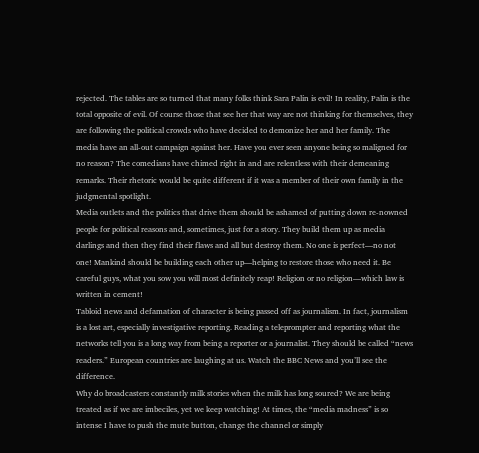rejected. The tables are so turned that many folks think Sara Palin is evil! In reality, Palin is the total opposite of evil. Of course those that see her that way are not thinking for themselves, they are following the political crowds who have decided to demonize her and her family. The media have an all-out campaign against her. Have you ever seen anyone being so maligned for no reason? The comedians have chimed right in and are relentless with their demeaning remarks. Their rhetoric would be quite different if it was a member of their own family in the judgmental spotlight.
Media outlets and the politics that drive them should be ashamed of putting down re-nowned people for political reasons and, sometimes, just for a story. They build them up as media darlings and then they find their flaws and all but destroy them. No one is perfect—no not one! Mankind should be building each other up—helping to restore those who need it. Be careful guys, what you sow you will most definitely reap! Religion or no religion—which law is written in cement!
Tabloid news and defamation of character is being passed off as journalism. In fact, journalism is a lost art, especially investigative reporting. Reading a teleprompter and reporting what the networks tell you is a long way from being a reporter or a journalist. They should be called “news readers.” European countries are laughing at us. Watch the BBC News and you’ll see the difference.
Why do broadcasters constantly milk stories when the milk has long soured? We are being treated as if we are imbeciles, yet we keep watching! At times, the “media madness” is so intense I have to push the mute button, change the channel or simply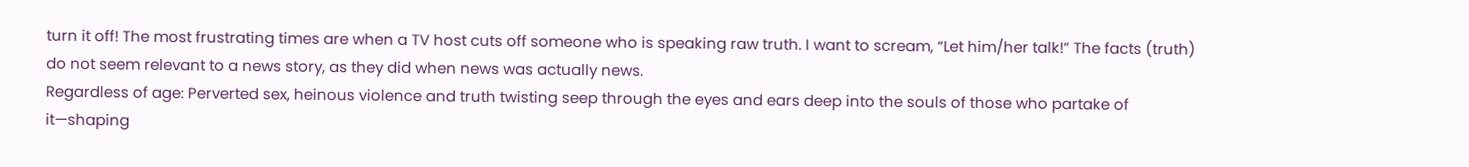turn it off! The most frustrating times are when a TV host cuts off someone who is speaking raw truth. I want to scream, “Let him/her talk!” The facts (truth) do not seem relevant to a news story, as they did when news was actually news.
Regardless of age: Perverted sex, heinous violence and truth twisting seep through the eyes and ears deep into the souls of those who partake of it—shaping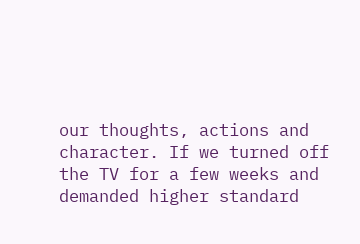our thoughts, actions and character. If we turned off the TV for a few weeks and demanded higher standard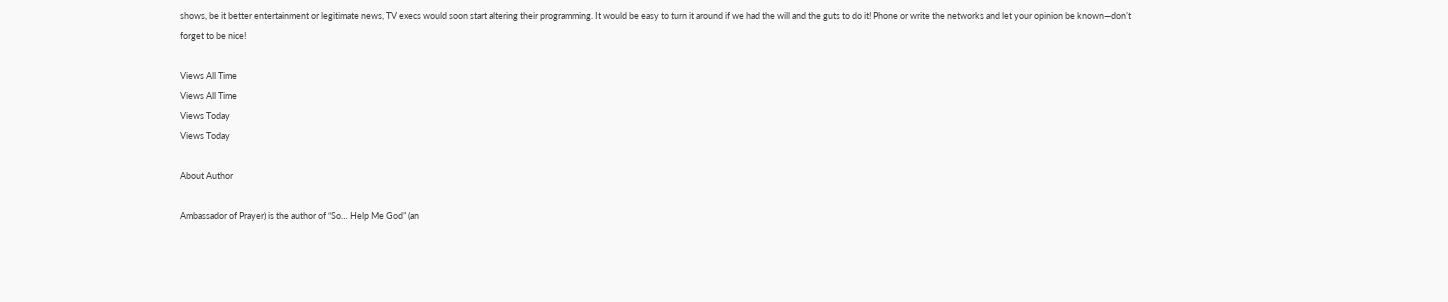shows, be it better entertainment or legitimate news, TV execs would soon start altering their programming. It would be easy to turn it around if we had the will and the guts to do it! Phone or write the networks and let your opinion be known—don’t forget to be nice!

Views All Time
Views All Time
Views Today
Views Today

About Author

Ambassador of Prayer) is the author of “So… Help Me God” (an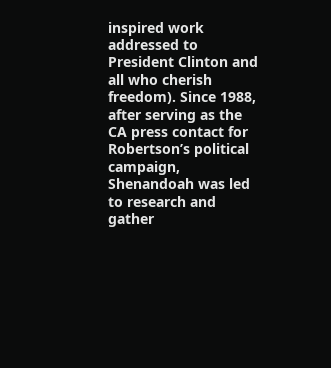inspired work addressed to President Clinton and all who cherish freedom). Since 1988, after serving as the CA press contact for Robertson’s political campaign, Shenandoah was led to research and gather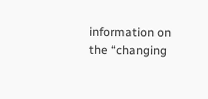information on the “changing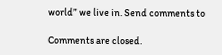world” we live in. Send comments to

Comments are closed.